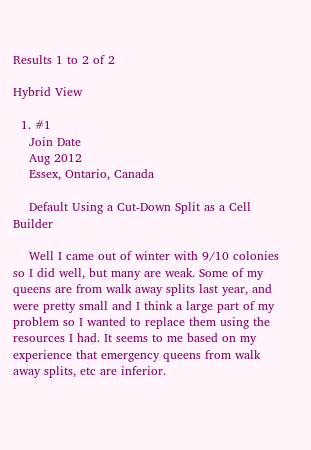Results 1 to 2 of 2

Hybrid View

  1. #1
    Join Date
    Aug 2012
    Essex, Ontario, Canada

    Default Using a Cut-Down Split as a Cell Builder

    Well I came out of winter with 9/10 colonies so I did well, but many are weak. Some of my queens are from walk away splits last year, and were pretty small and I think a large part of my problem so I wanted to replace them using the resources I had. It seems to me based on my experience that emergency queens from walk away splits, etc are inferior.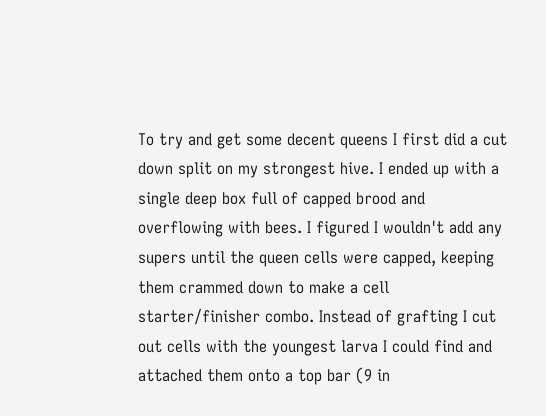To try and get some decent queens I first did a cut down split on my strongest hive. I ended up with a single deep box full of capped brood and overflowing with bees. I figured I wouldn't add any supers until the queen cells were capped, keeping them crammed down to make a cell starter/finisher combo. Instead of grafting I cut out cells with the youngest larva I could find and attached them onto a top bar (9 in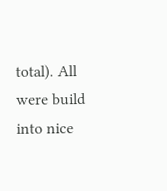total). All were build into nice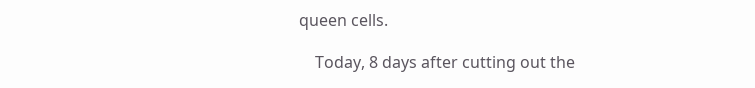queen cells.

    Today, 8 days after cutting out the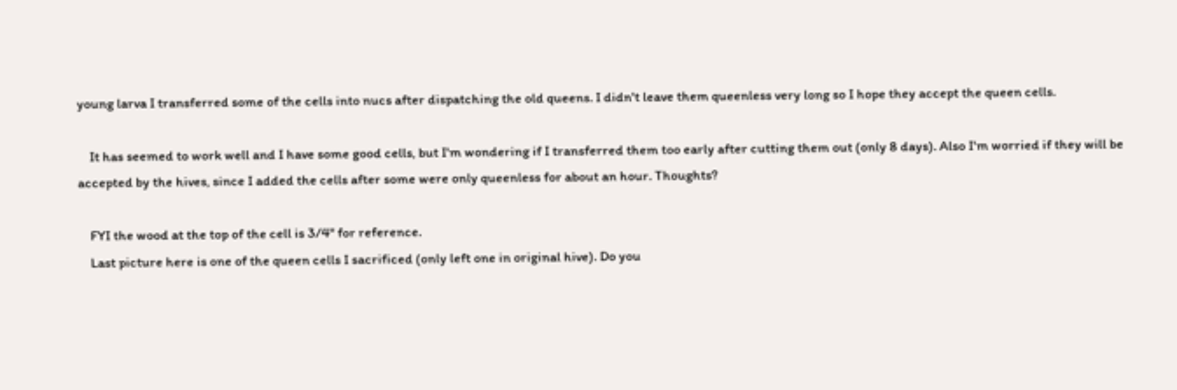young larva I transferred some of the cells into nucs after dispatching the old queens. I didn't leave them queenless very long so I hope they accept the queen cells.

    It has seemed to work well and I have some good cells, but I'm wondering if I transferred them too early after cutting them out (only 8 days). Also I'm worried if they will be accepted by the hives, since I added the cells after some were only queenless for about an hour. Thoughts?

    FYI the wood at the top of the cell is 3/4" for reference.
    Last picture here is one of the queen cells I sacrificed (only left one in original hive). Do you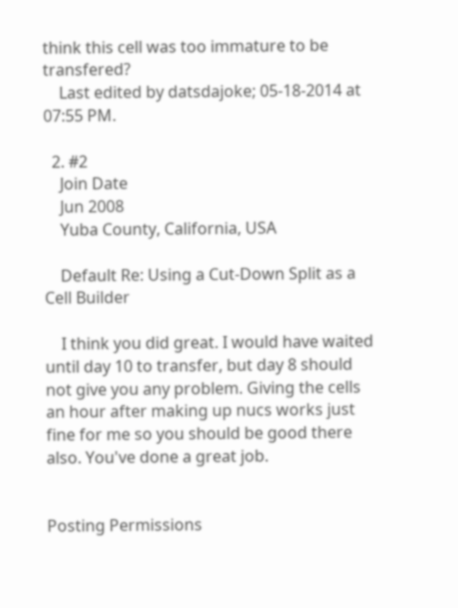think this cell was too immature to be transfered?
    Last edited by datsdajoke; 05-18-2014 at 07:55 PM.

  2. #2
    Join Date
    Jun 2008
    Yuba County, California, USA

    Default Re: Using a Cut-Down Split as a Cell Builder

    I think you did great. I would have waited until day 10 to transfer, but day 8 should not give you any problem. Giving the cells an hour after making up nucs works just fine for me so you should be good there also. You've done a great job.


Posting Permissions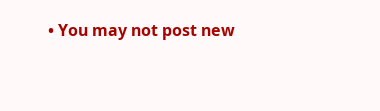• You may not post new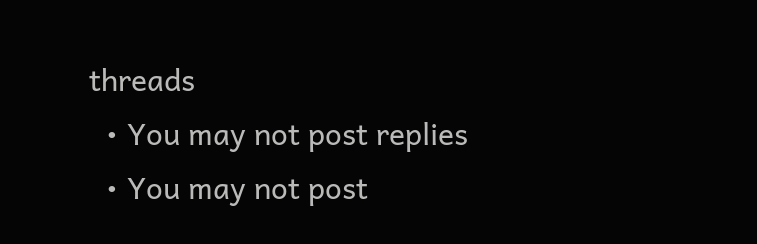threads
  • You may not post replies
  • You may not post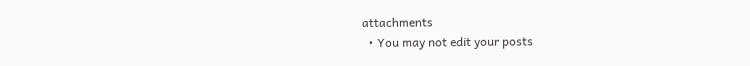attachments
  • You may not edit your posts